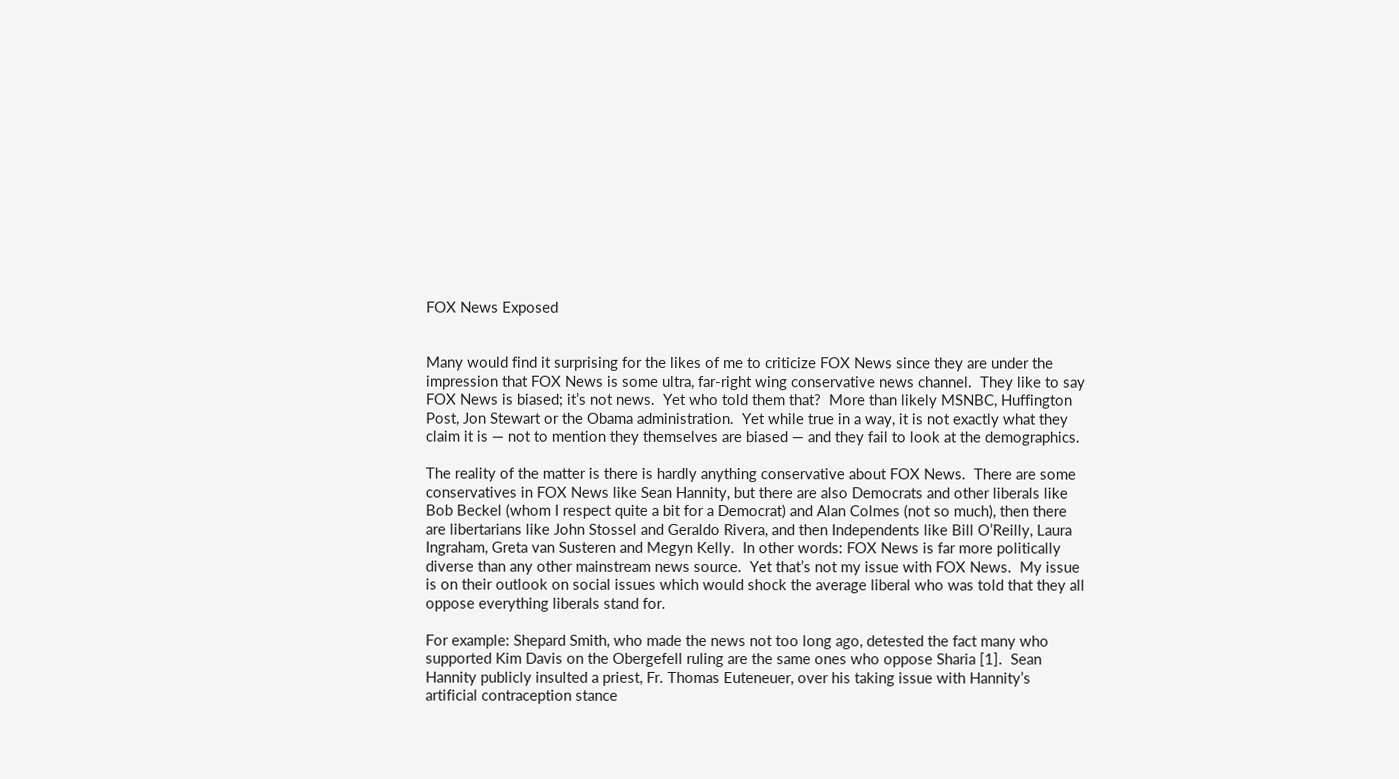FOX News Exposed


Many would find it surprising for the likes of me to criticize FOX News since they are under the impression that FOX News is some ultra, far-right wing conservative news channel.  They like to say FOX News is biased; it’s not news.  Yet who told them that?  More than likely MSNBC, Huffington Post, Jon Stewart or the Obama administration.  Yet while true in a way, it is not exactly what they claim it is — not to mention they themselves are biased — and they fail to look at the demographics.

The reality of the matter is there is hardly anything conservative about FOX News.  There are some conservatives in FOX News like Sean Hannity, but there are also Democrats and other liberals like Bob Beckel (whom I respect quite a bit for a Democrat) and Alan Colmes (not so much), then there are libertarians like John Stossel and Geraldo Rivera, and then Independents like Bill O’Reilly, Laura Ingraham, Greta van Susteren and Megyn Kelly.  In other words: FOX News is far more politically diverse than any other mainstream news source.  Yet that’s not my issue with FOX News.  My issue is on their outlook on social issues which would shock the average liberal who was told that they all oppose everything liberals stand for.

For example: Shepard Smith, who made the news not too long ago, detested the fact many who supported Kim Davis on the Obergefell ruling are the same ones who oppose Sharia [1].  Sean Hannity publicly insulted a priest, Fr. Thomas Euteneuer, over his taking issue with Hannity’s artificial contraception stance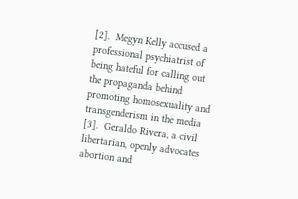[2].  Megyn Kelly accused a professional psychiatrist of being hateful for calling out the propaganda behind promoting homosexuality and transgenderism in the media [3].  Geraldo Rivera, a civil libertarian, openly advocates abortion and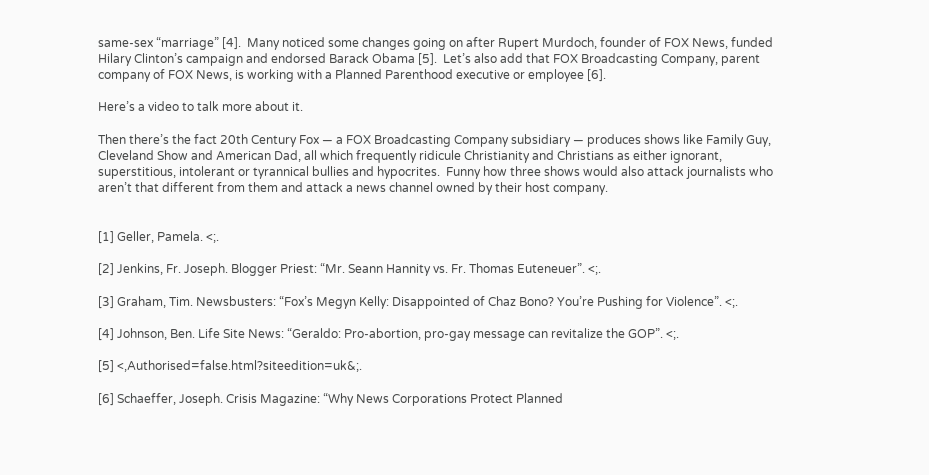same-sex “marriage” [4].  Many noticed some changes going on after Rupert Murdoch, founder of FOX News, funded Hilary Clinton’s campaign and endorsed Barack Obama [5].  Let’s also add that FOX Broadcasting Company, parent company of FOX News, is working with a Planned Parenthood executive or employee [6].

Here’s a video to talk more about it.

Then there’s the fact 20th Century Fox — a FOX Broadcasting Company subsidiary — produces shows like Family Guy, Cleveland Show and American Dad, all which frequently ridicule Christianity and Christians as either ignorant, superstitious, intolerant or tyrannical bullies and hypocrites.  Funny how three shows would also attack journalists who aren’t that different from them and attack a news channel owned by their host company.


[1] Geller, Pamela. <;.

[2] Jenkins, Fr. Joseph. Blogger Priest: “Mr. Seann Hannity vs. Fr. Thomas Euteneuer”. <;.

[3] Graham, Tim. Newsbusters: “Fox’s Megyn Kelly: Disappointed of Chaz Bono? You’re Pushing for Violence”. <;.

[4] Johnson, Ben. Life Site News: “Geraldo: Pro-abortion, pro-gay message can revitalize the GOP”. <;.

[5] <,Authorised=false.html?siteedition=uk&;.

[6] Schaeffer, Joseph. Crisis Magazine: “Why News Corporations Protect Planned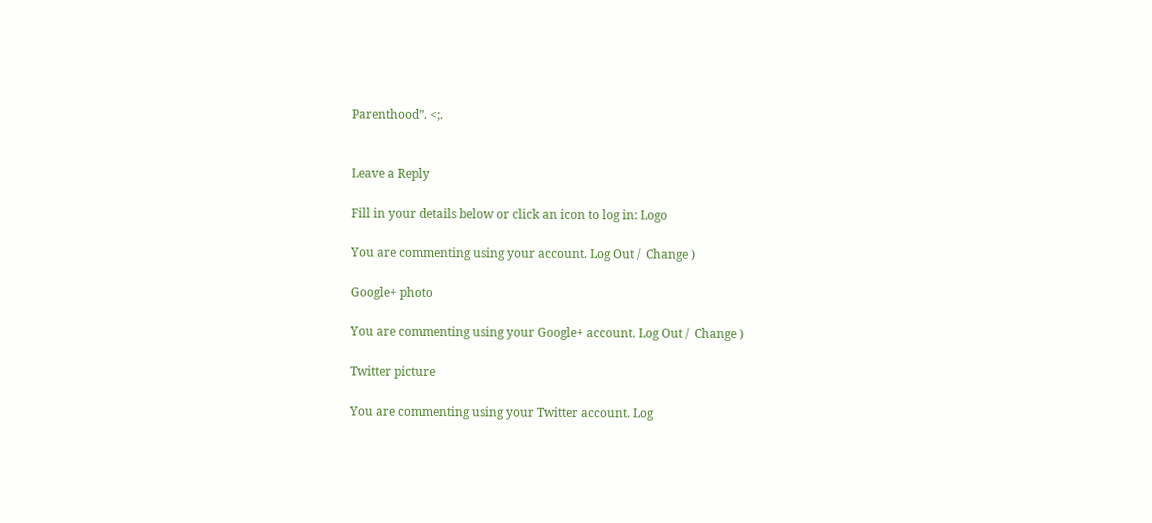Parenthood”. <;.


Leave a Reply

Fill in your details below or click an icon to log in: Logo

You are commenting using your account. Log Out /  Change )

Google+ photo

You are commenting using your Google+ account. Log Out /  Change )

Twitter picture

You are commenting using your Twitter account. Log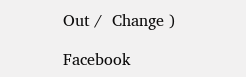Out /  Change )

Facebook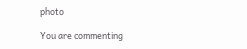photo

You are commenting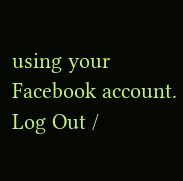using your Facebook account. Log Out /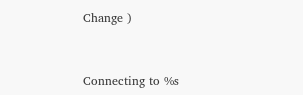Change )


Connecting to %s